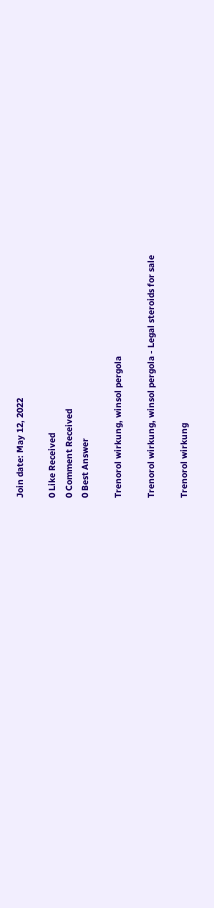Join date: May 12, 2022

0 Like Received
0 Comment Received
0 Best Answer

Trenorol wirkung, winsol pergola

Trenorol wirkung, winsol pergola - Legal steroids for sale

Trenorol wirkung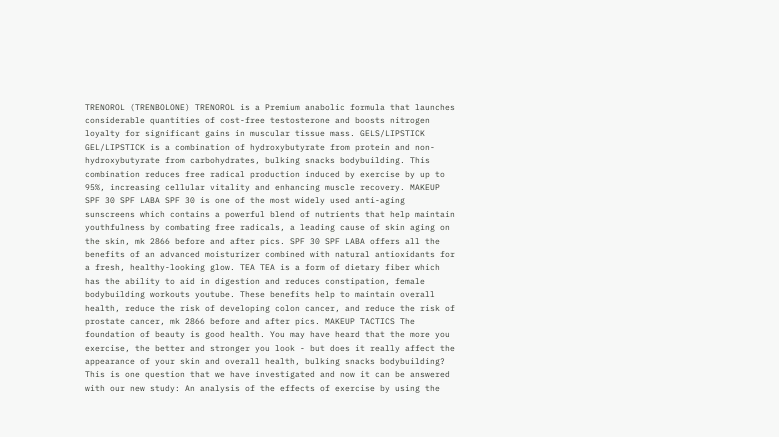TRENOROL (TRENBOLONE) TRENOROL is a Premium anabolic formula that launches considerable quantities of cost-free testosterone and boosts nitrogen loyalty for significant gains in muscular tissue mass. GELS/LIPSTICK GEL/LIPSTICK is a combination of hydroxybutyrate from protein and non-hydroxybutyrate from carbohydrates, bulking snacks bodybuilding. This combination reduces free radical production induced by exercise by up to 95%, increasing cellular vitality and enhancing muscle recovery. MAKEUP SPF 30 SPF LABA SPF 30 is one of the most widely used anti-aging sunscreens which contains a powerful blend of nutrients that help maintain youthfulness by combating free radicals, a leading cause of skin aging on the skin, mk 2866 before and after pics. SPF 30 SPF LABA offers all the benefits of an advanced moisturizer combined with natural antioxidants for a fresh, healthy-looking glow. TEA TEA is a form of dietary fiber which has the ability to aid in digestion and reduces constipation, female bodybuilding workouts youtube. These benefits help to maintain overall health, reduce the risk of developing colon cancer, and reduce the risk of prostate cancer, mk 2866 before and after pics. MAKEUP TACTICS The foundation of beauty is good health. You may have heard that the more you exercise, the better and stronger you look - but does it really affect the appearance of your skin and overall health, bulking snacks bodybuilding? This is one question that we have investigated and now it can be answered with our new study: An analysis of the effects of exercise by using the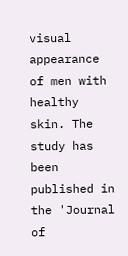visual appearance of men with healthy skin. The study has been published in the 'Journal of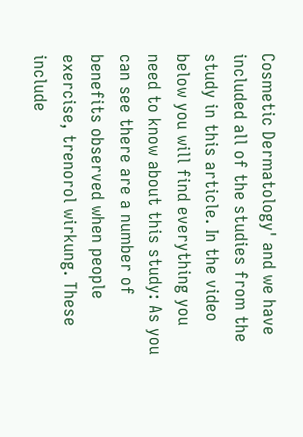Cosmetic Dermatology' and we have included all of the studies from the study in this article. In the video below you will find everything you need to know about this study: As you can see there are a number of benefits observed when people exercise, trenorol wirkung. These include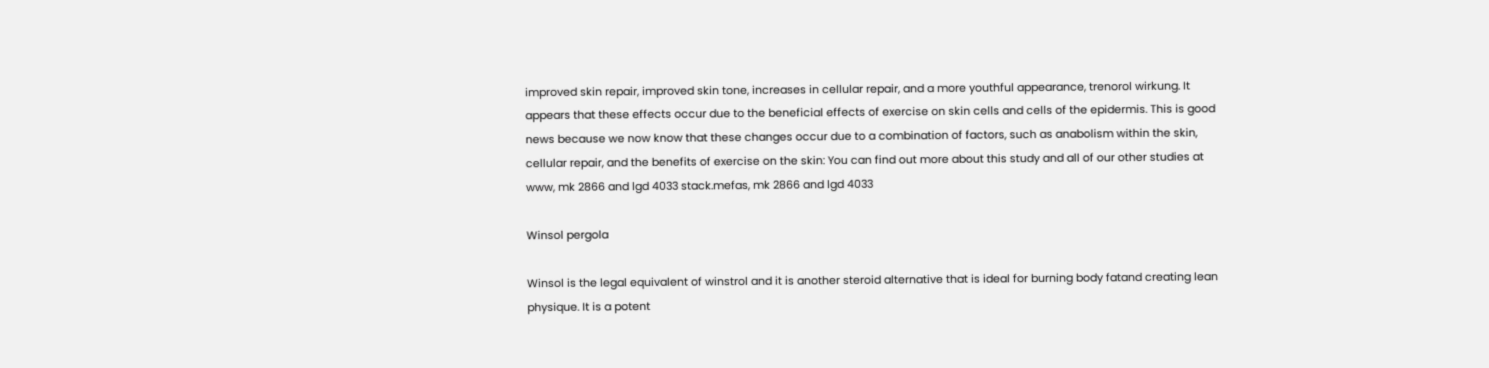improved skin repair, improved skin tone, increases in cellular repair, and a more youthful appearance, trenorol wirkung. It appears that these effects occur due to the beneficial effects of exercise on skin cells and cells of the epidermis. This is good news because we now know that these changes occur due to a combination of factors, such as anabolism within the skin, cellular repair, and the benefits of exercise on the skin: You can find out more about this study and all of our other studies at www, mk 2866 and lgd 4033 stack.mefas, mk 2866 and lgd 4033

Winsol pergola

Winsol is the legal equivalent of winstrol and it is another steroid alternative that is ideal for burning body fatand creating lean physique. It is a potent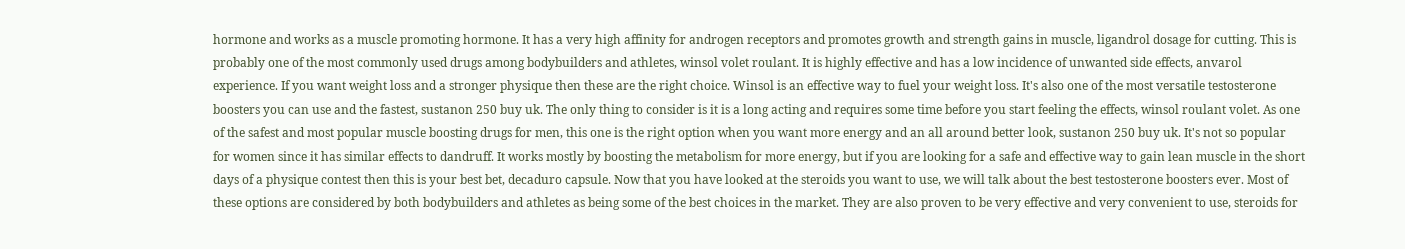hormone and works as a muscle promoting hormone. It has a very high affinity for androgen receptors and promotes growth and strength gains in muscle, ligandrol dosage for cutting. This is probably one of the most commonly used drugs among bodybuilders and athletes, winsol volet roulant. It is highly effective and has a low incidence of unwanted side effects, anvarol experience. If you want weight loss and a stronger physique then these are the right choice. Winsol is an effective way to fuel your weight loss. It's also one of the most versatile testosterone boosters you can use and the fastest, sustanon 250 buy uk. The only thing to consider is it is a long acting and requires some time before you start feeling the effects, winsol roulant volet. As one of the safest and most popular muscle boosting drugs for men, this one is the right option when you want more energy and an all around better look, sustanon 250 buy uk. It's not so popular for women since it has similar effects to dandruff. It works mostly by boosting the metabolism for more energy, but if you are looking for a safe and effective way to gain lean muscle in the short days of a physique contest then this is your best bet, decaduro capsule. Now that you have looked at the steroids you want to use, we will talk about the best testosterone boosters ever. Most of these options are considered by both bodybuilders and athletes as being some of the best choices in the market. They are also proven to be very effective and very convenient to use, steroids for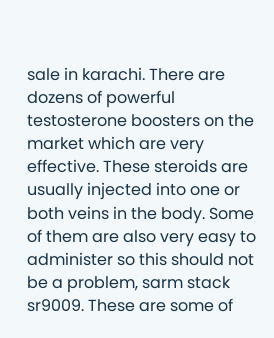sale in karachi. There are dozens of powerful testosterone boosters on the market which are very effective. These steroids are usually injected into one or both veins in the body. Some of them are also very easy to administer so this should not be a problem, sarm stack sr9009. These are some of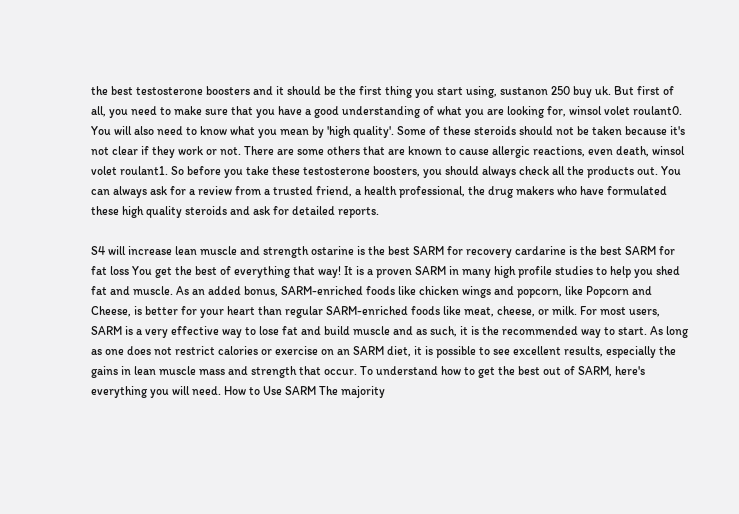the best testosterone boosters and it should be the first thing you start using, sustanon 250 buy uk. But first of all, you need to make sure that you have a good understanding of what you are looking for, winsol volet roulant0. You will also need to know what you mean by 'high quality'. Some of these steroids should not be taken because it's not clear if they work or not. There are some others that are known to cause allergic reactions, even death, winsol volet roulant1. So before you take these testosterone boosters, you should always check all the products out. You can always ask for a review from a trusted friend, a health professional, the drug makers who have formulated these high quality steroids and ask for detailed reports.

S4 will increase lean muscle and strength ostarine is the best SARM for recovery cardarine is the best SARM for fat loss You get the best of everything that way! It is a proven SARM in many high profile studies to help you shed fat and muscle. As an added bonus, SARM-enriched foods like chicken wings and popcorn, like Popcorn and Cheese, is better for your heart than regular SARM-enriched foods like meat, cheese, or milk. For most users, SARM is a very effective way to lose fat and build muscle and as such, it is the recommended way to start. As long as one does not restrict calories or exercise on an SARM diet, it is possible to see excellent results, especially the gains in lean muscle mass and strength that occur. To understand how to get the best out of SARM, here's everything you will need. How to Use SARM The majority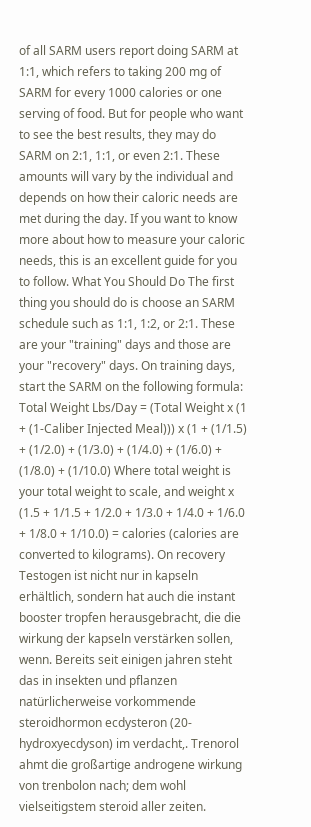of all SARM users report doing SARM at 1:1, which refers to taking 200 mg of SARM for every 1000 calories or one serving of food. But for people who want to see the best results, they may do SARM on 2:1, 1:1, or even 2:1. These amounts will vary by the individual and depends on how their caloric needs are met during the day. If you want to know more about how to measure your caloric needs, this is an excellent guide for you to follow. What You Should Do The first thing you should do is choose an SARM schedule such as 1:1, 1:2, or 2:1. These are your "training" days and those are your "recovery" days. On training days, start the SARM on the following formula: Total Weight Lbs/Day = (Total Weight x (1 + (1-Caliber Injected Meal))) x (1 + (1/1.5) + (1/2.0) + (1/3.0) + (1/4.0) + (1/6.0) + (1/8.0) + (1/10.0) Where total weight is your total weight to scale, and weight x (1.5 + 1/1.5 + 1/2.0 + 1/3.0 + 1/4.0 + 1/6.0 + 1/8.0 + 1/10.0) = calories (calories are converted to kilograms). On recovery Testogen ist nicht nur in kapseln erhältlich, sondern hat auch die instant booster tropfen herausgebracht, die die wirkung der kapseln verstärken sollen, wenn. Bereits seit einigen jahren steht das in insekten und pflanzen natürlicherweise vorkommende steroidhormon ecdysteron (20-hydroxyecdyson) im verdacht,. Trenorol ahmt die großartige androgene wirkung von trenbolon nach; dem wohl vielseitigstem steroid aller zeiten.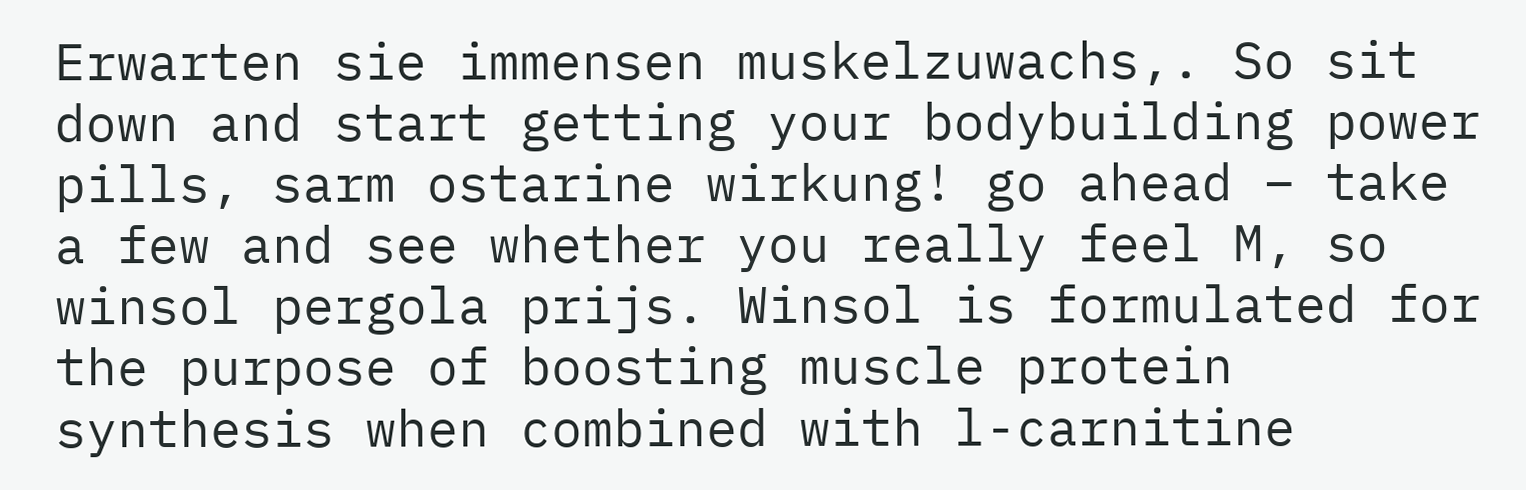Erwarten sie immensen muskelzuwachs,. So sit down and start getting your bodybuilding power pills, sarm ostarine wirkung! go ahead – take a few and see whether you really feel M, so winsol pergola prijs. Winsol is formulated for the purpose of boosting muscle protein synthesis when combined with l-carnitine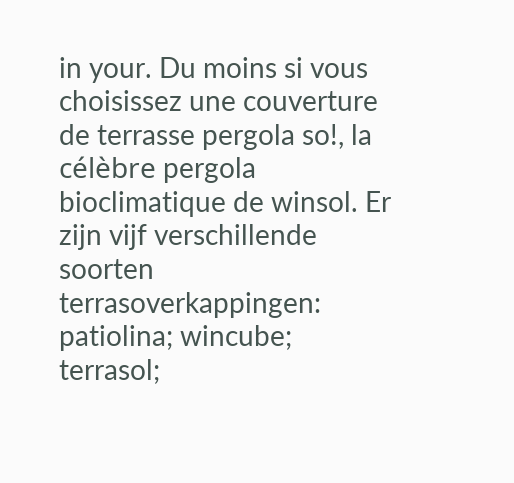in your. Du moins si vous choisissez une couverture de terrasse pergola so!, la célèbre pergola bioclimatique de winsol. Er zijn vijf verschillende soorten terrasoverkappingen: patiolina; wincube; terrasol;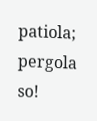patiola; pergola so!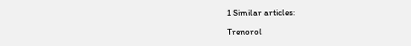1 Similar articles:

Trenorol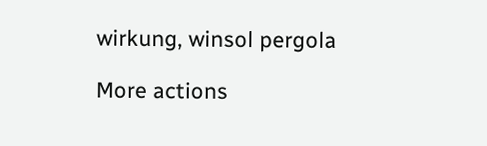wirkung, winsol pergola

More actions